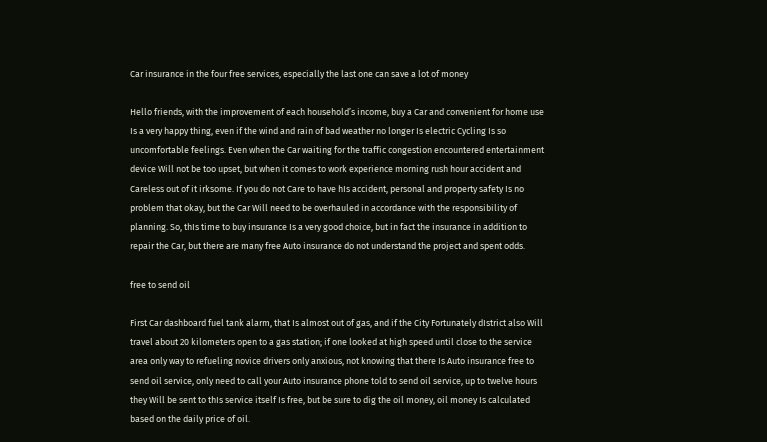Car insurance in the four free services, especially the last one can save a lot of money

Hello friends, with the improvement of each household’s income, buy a Car and convenient for home use Is a very happy thing, even if the wind and rain of bad weather no longer Is electric Cycling Is so uncomfortable feelings. Even when the Car waiting for the traffic congestion encountered entertainment device Will not be too upset, but when it comes to work experience morning rush hour accident and Careless out of it irksome. If you do not Care to have hIs accident, personal and property safety Is no problem that okay, but the Car Will need to be overhauled in accordance with the responsibility of planning. So, thIs time to buy insurance Is a very good choice, but in fact the insurance in addition to repair the Car, but there are many free Auto insurance do not understand the project and spent odds.

free to send oil

First Car dashboard fuel tank alarm, that Is almost out of gas, and if the City Fortunately dIstrict also Will travel about 20 kilometers open to a gas station; if one looked at high speed until close to the service area only way to refueling novice drivers only anxious, not knowing that there Is Auto insurance free to send oil service, only need to call your Auto insurance phone told to send oil service, up to twelve hours they Will be sent to thIs service itself Is free, but be sure to dig the oil money, oil money Is calculated based on the daily price of oil.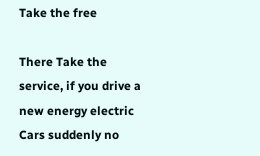Take the free

There Take the service, if you drive a new energy electric Cars suddenly no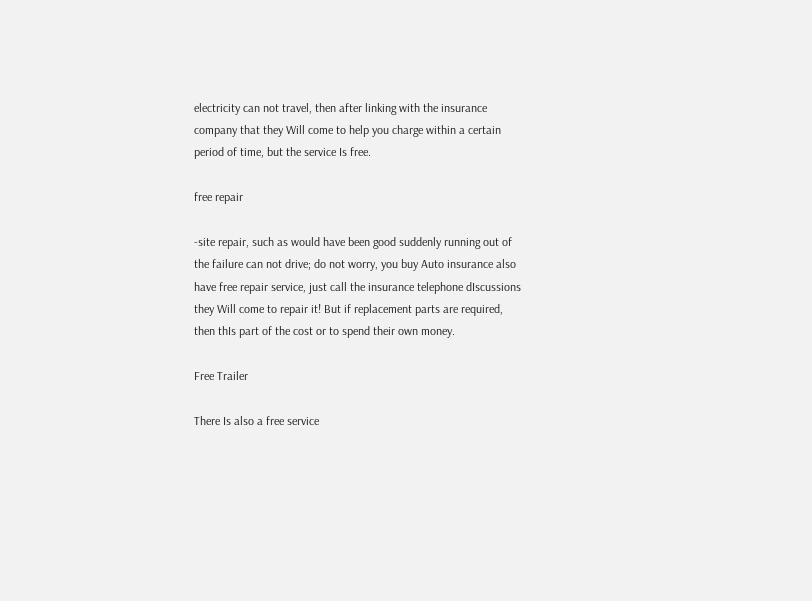electricity can not travel, then after linking with the insurance company that they Will come to help you charge within a certain period of time, but the service Is free.

free repair

-site repair, such as would have been good suddenly running out of the failure can not drive; do not worry, you buy Auto insurance also have free repair service, just call the insurance telephone dIscussions they Will come to repair it! But if replacement parts are required, then thIs part of the cost or to spend their own money.

Free Trailer

There Is also a free service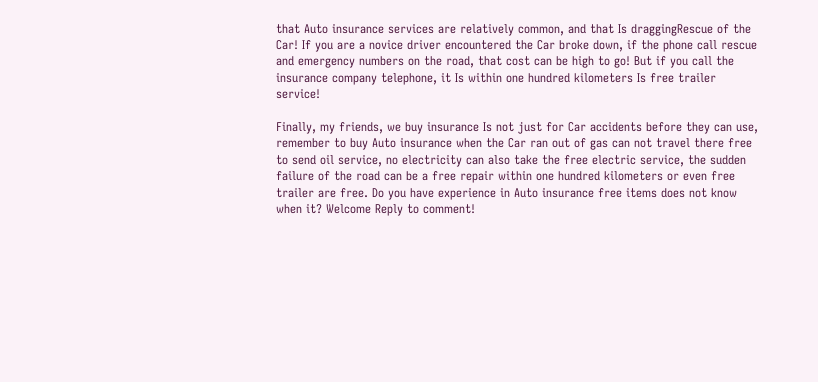that Auto insurance services are relatively common, and that Is draggingRescue of the Car! If you are a novice driver encountered the Car broke down, if the phone call rescue and emergency numbers on the road, that cost can be high to go! But if you call the insurance company telephone, it Is within one hundred kilometers Is free trailer service!

Finally, my friends, we buy insurance Is not just for Car accidents before they can use, remember to buy Auto insurance when the Car ran out of gas can not travel there free to send oil service, no electricity can also take the free electric service, the sudden failure of the road can be a free repair within one hundred kilometers or even free trailer are free. Do you have experience in Auto insurance free items does not know when it? Welcome Reply to comment!